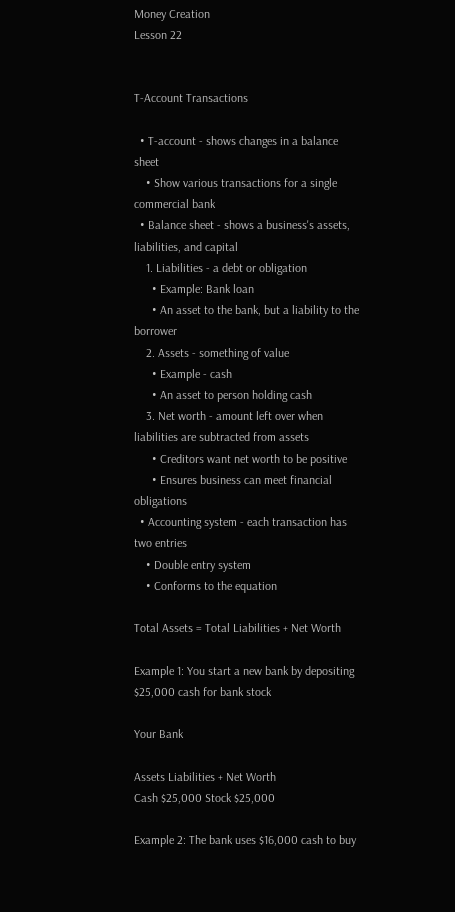Money Creation
Lesson 22


T-Account Transactions

  • T-account - shows changes in a balance sheet
    • Show various transactions for a single commercial bank
  • Balance sheet - shows a business's assets, liabilities, and capital
    1. Liabilities - a debt or obligation
      • Example: Bank loan
      • An asset to the bank, but a liability to the borrower
    2. Assets - something of value
      • Example - cash
      • An asset to person holding cash
    3. Net worth - amount left over when liabilities are subtracted from assets
      • Creditors want net worth to be positive
      • Ensures business can meet financial obligations
  • Accounting system - each transaction has two entries
    • Double entry system
    • Conforms to the equation

Total Assets = Total Liabilities + Net Worth

Example 1: You start a new bank by depositing $25,000 cash for bank stock

Your Bank

Assets Liabilities + Net Worth
Cash $25,000 Stock $25,000

Example 2: The bank uses $16,000 cash to buy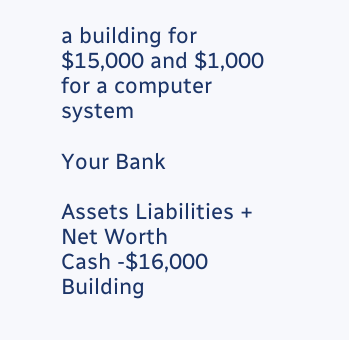a building for $15,000 and $1,000 for a computer system

Your Bank

Assets Liabilities + Net Worth
Cash -$16,000
Building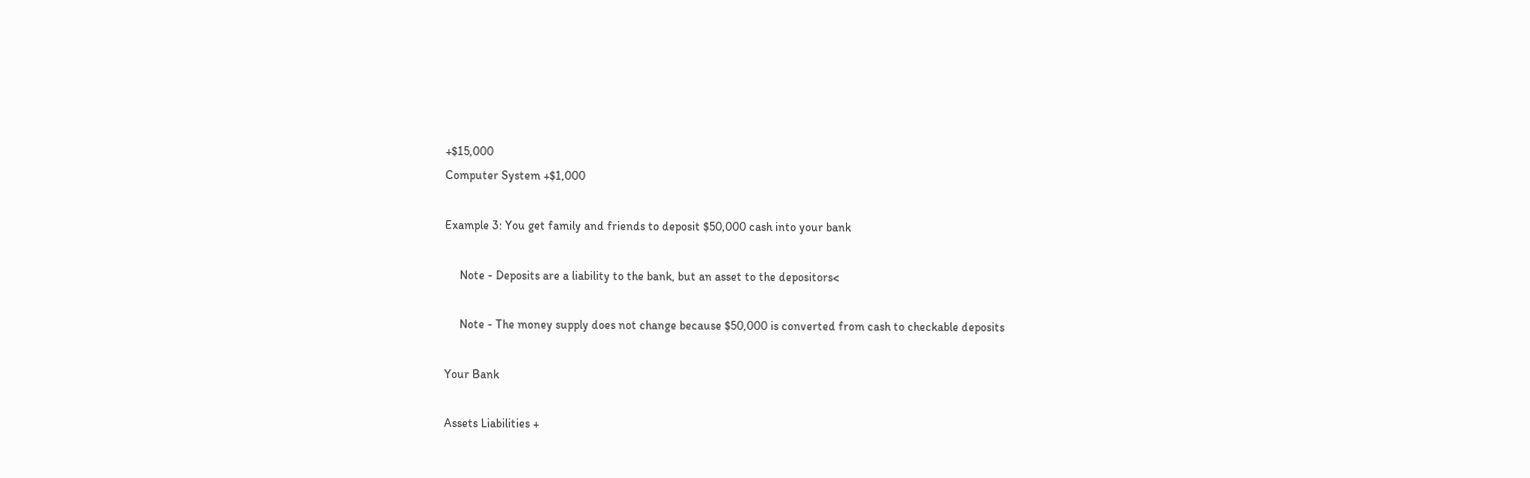+$15,000
Computer System +$1,000

Example 3: You get family and friends to deposit $50,000 cash into your bank

     Note - Deposits are a liability to the bank, but an asset to the depositors<

     Note - The money supply does not change because $50,000 is converted from cash to checkable deposits

Your Bank

Assets Liabilities +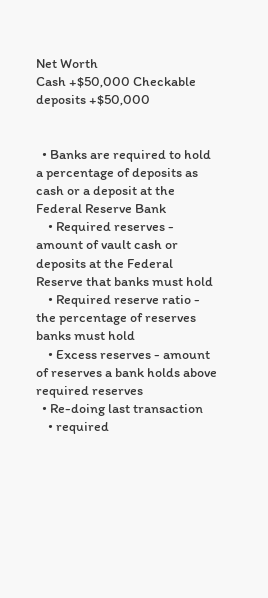Net Worth
Cash +$50,000 Checkable deposits +$50,000


  • Banks are required to hold a percentage of deposits as cash or a deposit at the Federal Reserve Bank
    • Required reserves - amount of vault cash or deposits at the Federal Reserve that banks must hold
    • Required reserve ratio - the percentage of reserves banks must hold
    • Excess reserves - amount of reserves a bank holds above required reserves
  • Re-doing last transaction
    • required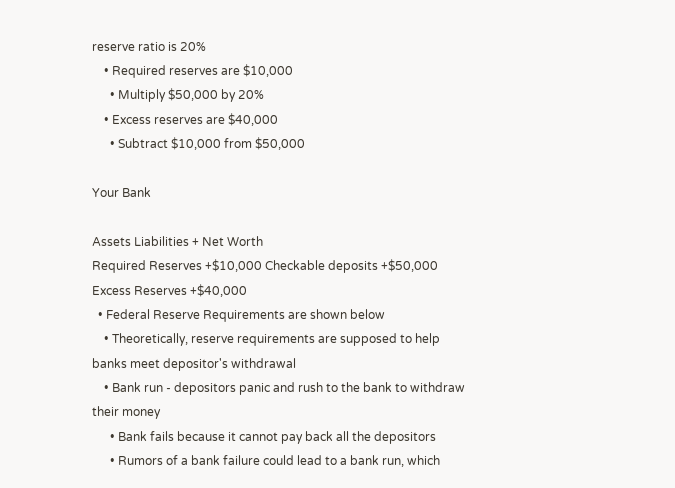reserve ratio is 20%
    • Required reserves are $10,000
      • Multiply $50,000 by 20%
    • Excess reserves are $40,000
      • Subtract $10,000 from $50,000

Your Bank

Assets Liabilities + Net Worth
Required Reserves +$10,000 Checkable deposits +$50,000
Excess Reserves +$40,000
  • Federal Reserve Requirements are shown below
    • Theoretically, reserve requirements are supposed to help banks meet depositor's withdrawal
    • Bank run - depositors panic and rush to the bank to withdraw their money
      • Bank fails because it cannot pay back all the depositors
      • Rumors of a bank failure could lead to a bank run, which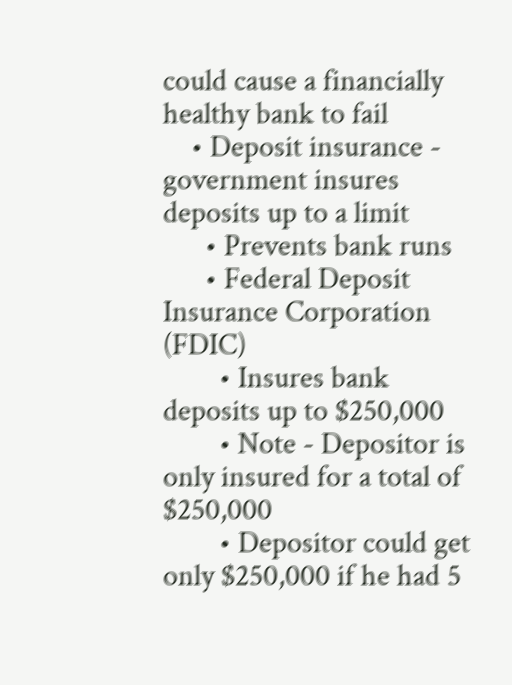could cause a financially healthy bank to fail
    • Deposit insurance - government insures deposits up to a limit
      • Prevents bank runs
      • Federal Deposit Insurance Corporation (FDIC)
        • Insures bank deposits up to $250,000
        • Note - Depositor is only insured for a total of $250,000
        • Depositor could get only $250,000 if he had 5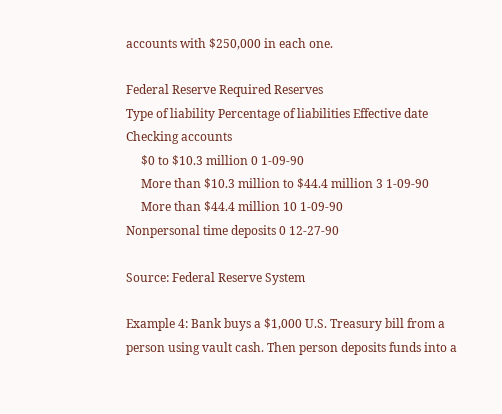accounts with $250,000 in each one.

Federal Reserve Required Reserves
Type of liability Percentage of liabilities Effective date
Checking accounts
     $0 to $10.3 million 0 1-09-90
     More than $10.3 million to $44.4 million 3 1-09-90
     More than $44.4 million 10 1-09-90
Nonpersonal time deposits 0 12-27-90

Source: Federal Reserve System

Example 4: Bank buys a $1,000 U.S. Treasury bill from a person using vault cash. Then person deposits funds into a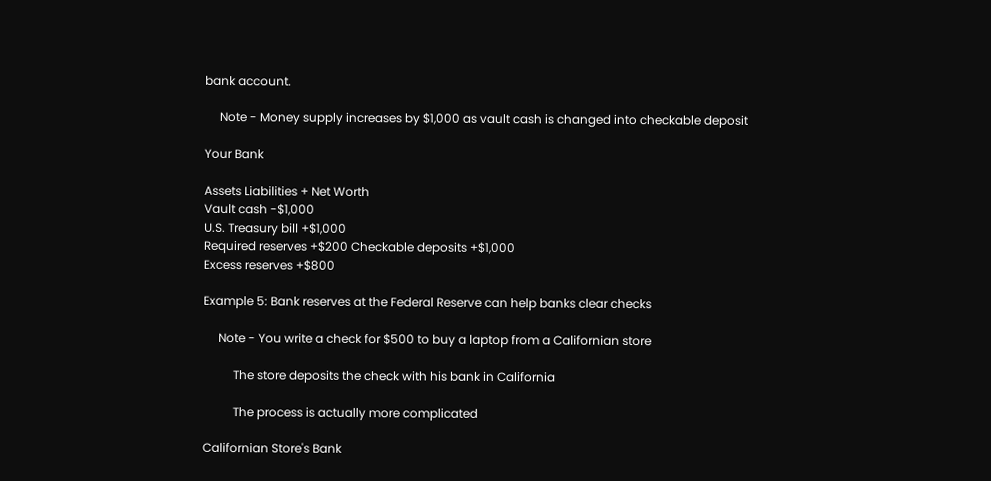bank account.

     Note - Money supply increases by $1,000 as vault cash is changed into checkable deposit

Your Bank

Assets Liabilities + Net Worth
Vault cash -$1,000
U.S. Treasury bill +$1,000
Required reserves +$200 Checkable deposits +$1,000
Excess reserves +$800

Example 5: Bank reserves at the Federal Reserve can help banks clear checks

     Note - You write a check for $500 to buy a laptop from a Californian store

          The store deposits the check with his bank in California

          The process is actually more complicated

Californian Store's Bank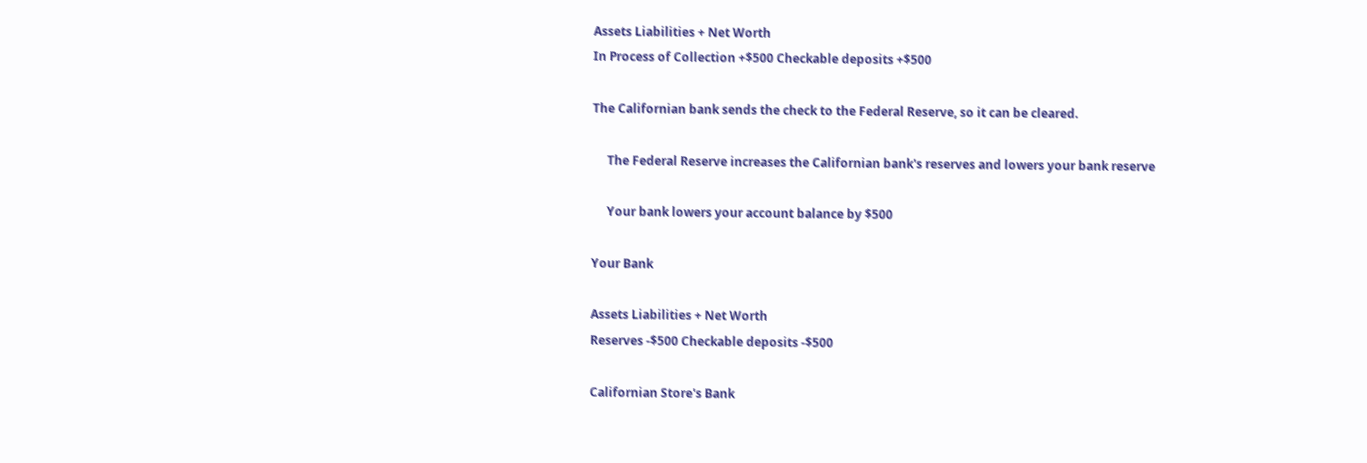Assets Liabilities + Net Worth
In Process of Collection +$500 Checkable deposits +$500

The Californian bank sends the check to the Federal Reserve, so it can be cleared.

     The Federal Reserve increases the Californian bank's reserves and lowers your bank reserve

     Your bank lowers your account balance by $500

Your Bank

Assets Liabilities + Net Worth
Reserves -$500 Checkable deposits -$500

Californian Store's Bank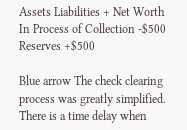Assets Liabilities + Net Worth
In Process of Collection -$500
Reserves +$500

Blue arrow The check clearing process was greatly simplified. There is a time delay when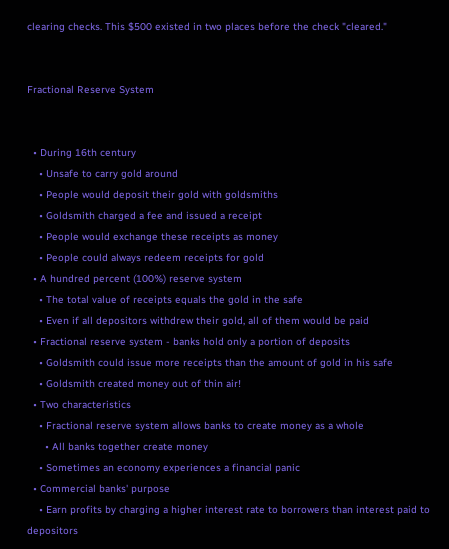clearing checks. This $500 existed in two places before the check "cleared."


Fractional Reserve System


  • During 16th century
    • Unsafe to carry gold around
    • People would deposit their gold with goldsmiths
    • Goldsmith charged a fee and issued a receipt
    • People would exchange these receipts as money
    • People could always redeem receipts for gold
  • A hundred percent (100%) reserve system
    • The total value of receipts equals the gold in the safe
    • Even if all depositors withdrew their gold, all of them would be paid
  • Fractional reserve system - banks hold only a portion of deposits
    • Goldsmith could issue more receipts than the amount of gold in his safe
    • Goldsmith created money out of thin air!
  • Two characteristics
    • Fractional reserve system allows banks to create money as a whole
      • All banks together create money
    • Sometimes an economy experiences a financial panic
  • Commercial banks' purpose
    • Earn profits by charging a higher interest rate to borrowers than interest paid to depositors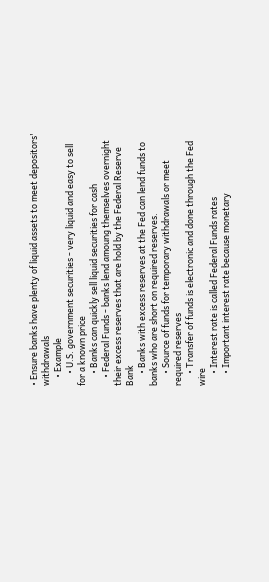• Ensure banks have plenty of liquid assets to meet depositors' withdrawals
    • Example
      • U.S. government securities - very liquid and easy to sell for a known price
      • Banks can quickly sell liquid securities for cash
    • Federal Funds - banks lend amoung themselves overnight their excess reserves that are hold by the Federal Reserve Bank
      • Banks with excess reserves at the Fed can lend funds to banks who are short on required reserves.
      • Source of funds for temporary withdrawals or meet required reserves
      • Transfer of funds is electronic and done through the Fed wire
      • Interest rate is called Federal Funds rates
      • Important interest rate because monetary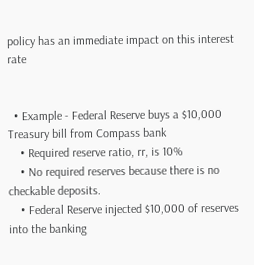policy has an immediate impact on this interest rate


  • Example - Federal Reserve buys a $10,000 Treasury bill from Compass bank
    • Required reserve ratio, rr, is 10%
    • No required reserves because there is no checkable deposits.
    • Federal Reserve injected $10,000 of reserves into the banking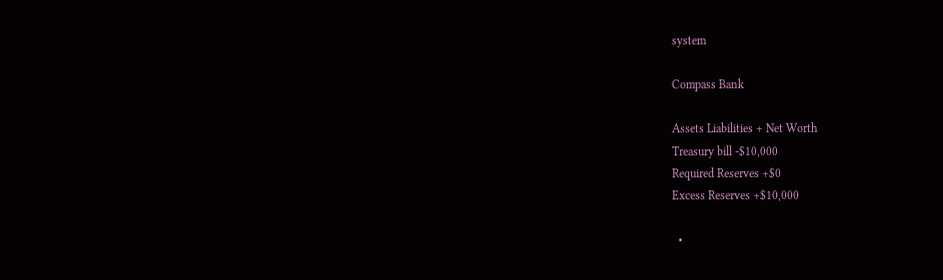system

Compass Bank

Assets Liabilities + Net Worth
Treasury bill -$10,000
Required Reserves +$0
Excess Reserves +$10,000

  •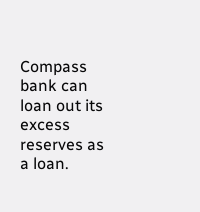Compass bank can loan out its excess reserves as a loan.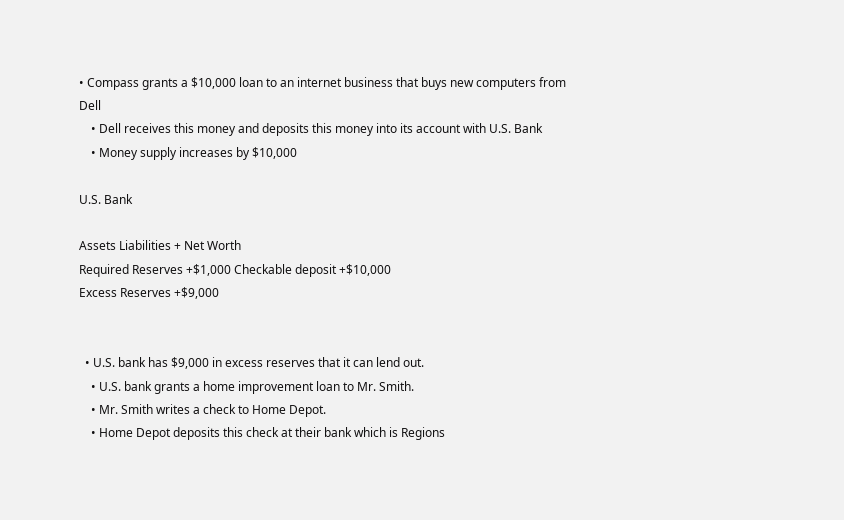• Compass grants a $10,000 loan to an internet business that buys new computers from Dell
    • Dell receives this money and deposits this money into its account with U.S. Bank
    • Money supply increases by $10,000

U.S. Bank

Assets Liabilities + Net Worth
Required Reserves +$1,000 Checkable deposit +$10,000
Excess Reserves +$9,000


  • U.S. bank has $9,000 in excess reserves that it can lend out.
    • U.S. bank grants a home improvement loan to Mr. Smith.
    • Mr. Smith writes a check to Home Depot.
    • Home Depot deposits this check at their bank which is Regions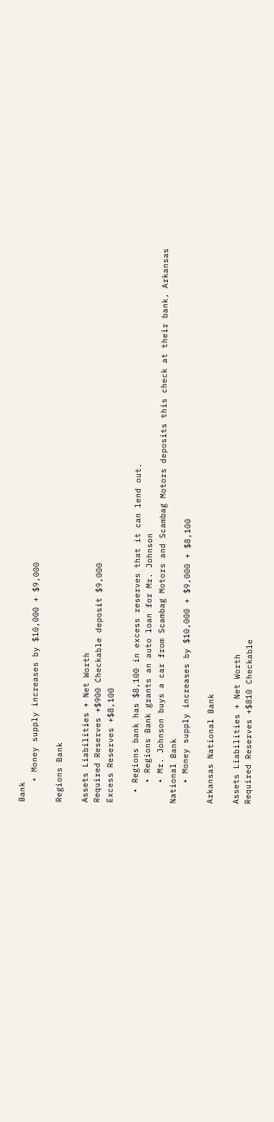Bank
    • Money supply increases by $10,000 + $9,000

Regions Bank

Assets Liabilities + Net Worth
Required Reserves +$900 Checkable deposit $9,000
Excess Reserves +$8,100

  • Regions bank has $8,100 in excess reserves that it can lend out.
    • Regions Bank grants an auto loan for Mr. Johnson
    • Mr. Johnson buys a car from Scambag Motors and Scambag Motors deposits this check at their bank, Arkansas National Bank
    • Money supply increases by $10,000 + $9,000 + $8,100

Arkansas National Bank

Assets Liabilities + Net Worth
Required Reserves +$810 Checkable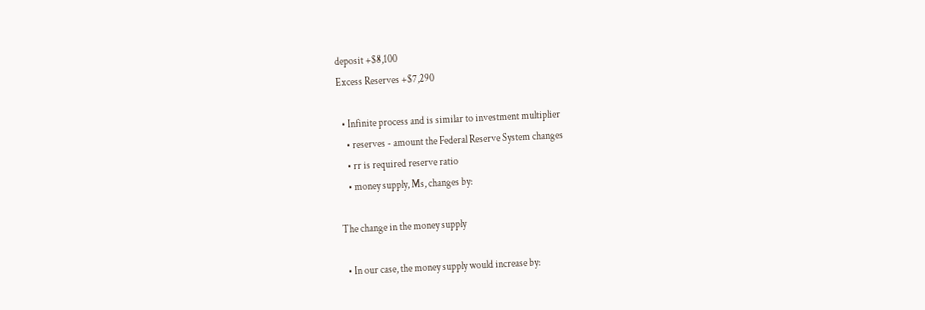deposit +$8,100
Excess Reserves +$7,290

  • Infinite process and is similar to investment multiplier
    • reserves - amount the Federal Reserve System changes
    • rr is required reserve ratio
    • money supply, Ms, changes by:

The change in the money supply

  • In our case, the money supply would increase by: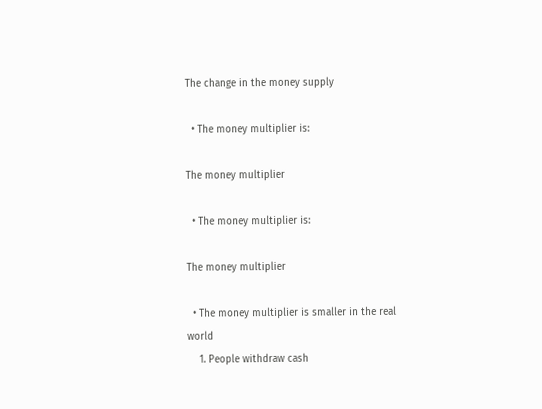The change in the money supply

  • The money multiplier is:

The money multiplier

  • The money multiplier is:

The money multiplier

  • The money multiplier is smaller in the real world
    1. People withdraw cash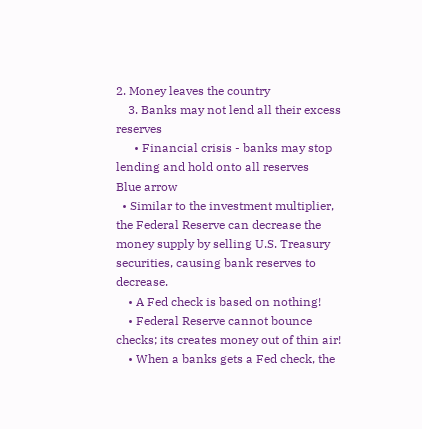2. Money leaves the country
    3. Banks may not lend all their excess reserves
      • Financial crisis - banks may stop lending and hold onto all reserves
Blue arrow
  • Similar to the investment multiplier, the Federal Reserve can decrease the money supply by selling U.S. Treasury securities, causing bank reserves to decrease.
    • A Fed check is based on nothing!
    • Federal Reserve cannot bounce checks; its creates money out of thin air!
    • When a banks gets a Fed check, the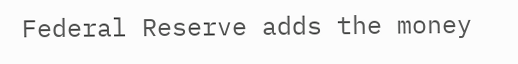Federal Reserve adds the money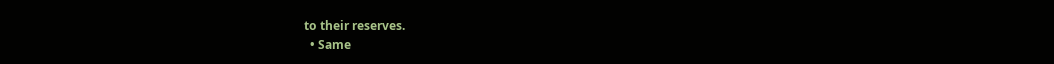to their reserves.
  • Same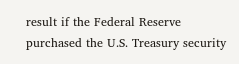result if the Federal Reserve purchased the U.S. Treasury security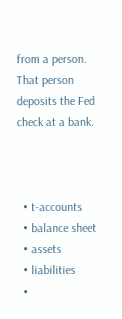from a person. That person deposits the Fed check at a bank.



  • t-accounts
  • balance sheet
  • assets
  • liabilities
  •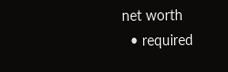net worth
  • required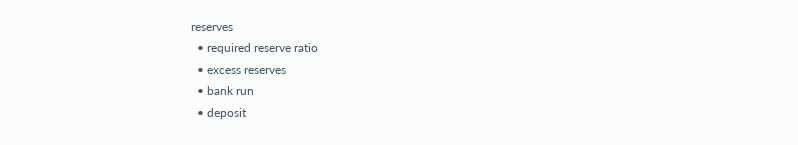reserves
  • required reserve ratio
  • excess reserves
  • bank run
  • deposit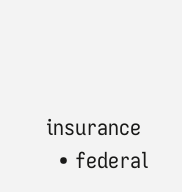insurance
  • federal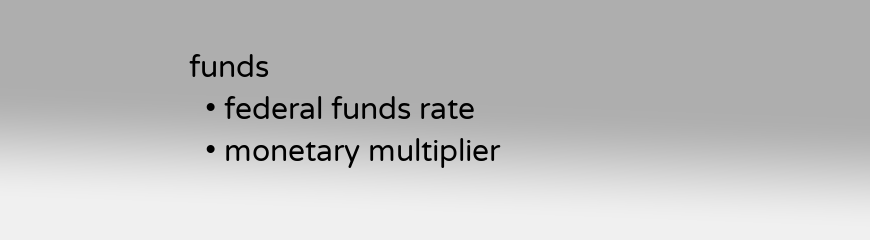funds
  • federal funds rate
  • monetary multiplier